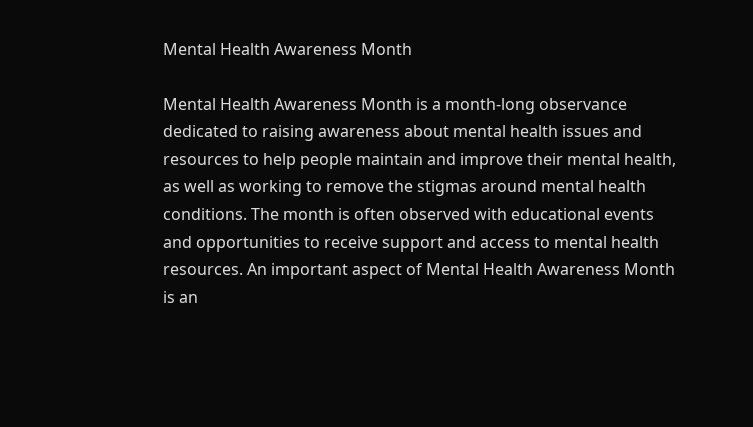Mental Health Awareness Month

Mental Health Awareness Month is a month-long observance dedicated to raising awareness about mental health issues and resources to help people maintain and improve their mental health, as well as working to remove the stigmas around mental health conditions. The month is often observed with educational events and opportunities to receive support and access to mental health resources. An important aspect of Mental Health Awareness Month is an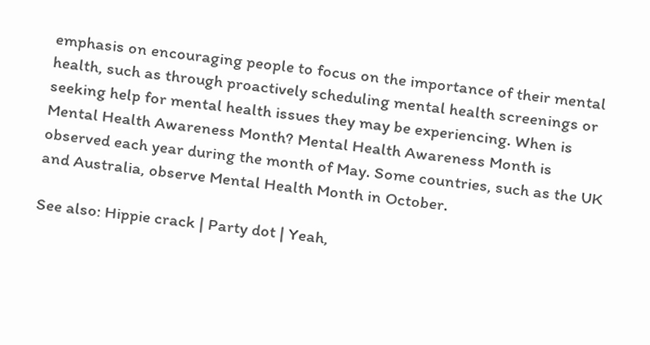emphasis on encouraging people to focus on the importance of their mental health, such as through proactively scheduling mental health screenings or seeking help for mental health issues they may be experiencing. When is Mental Health Awareness Month? Mental Health Awareness Month is observed each year during the month of May. Some countries, such as the UK and Australia, observe Mental Health Month in October.

See also: Hippie crack | Party dot | Yeah,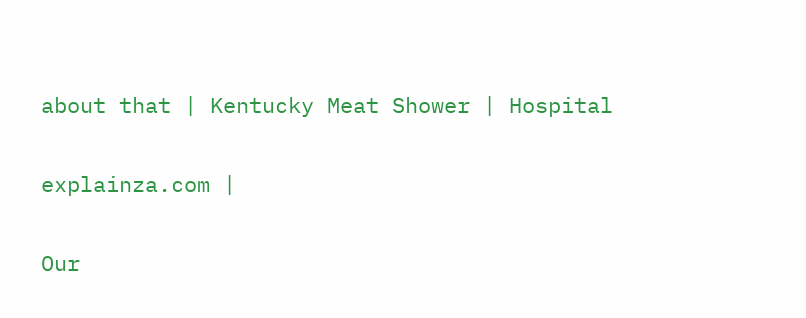about that | Kentucky Meat Shower | Hospital

explainza.com |

Our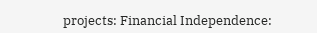projects: Financial Independence: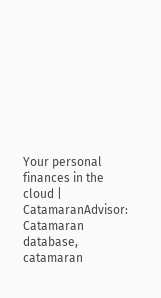Your personal finances in the cloud | CatamaranAdvisor: Catamaran database, catamaran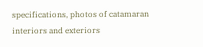specifications, photos of catamaran interiors and exteriors